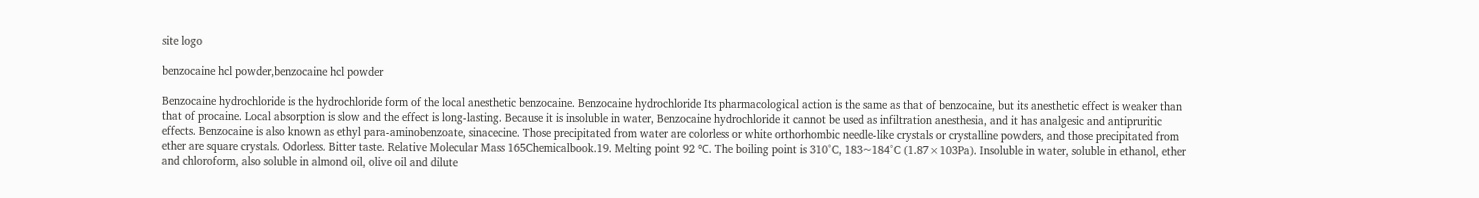site logo

benzocaine hcl powder,benzocaine hcl powder

Benzocaine hydrochloride is the hydrochloride form of the local anesthetic benzocaine. Benzocaine hydrochloride Its pharmacological action is the same as that of benzocaine, but its anesthetic effect is weaker than that of procaine. Local absorption is slow and the effect is long-lasting. Because it is insoluble in water, Benzocaine hydrochloride it cannot be used as infiltration anesthesia, and it has analgesic and antipruritic effects. Benzocaine is also known as ethyl para-aminobenzoate, sinacecine. Those precipitated from water are colorless or white orthorhombic needle-like crystals or crystalline powders, and those precipitated from ether are square crystals. Odorless. Bitter taste. Relative Molecular Mass 165Chemicalbook.19. Melting point 92 ℃. The boiling point is 310°C, 183~184°C (1.87×103Pa). Insoluble in water, soluble in ethanol, ether and chloroform, also soluble in almond oil, olive oil and dilute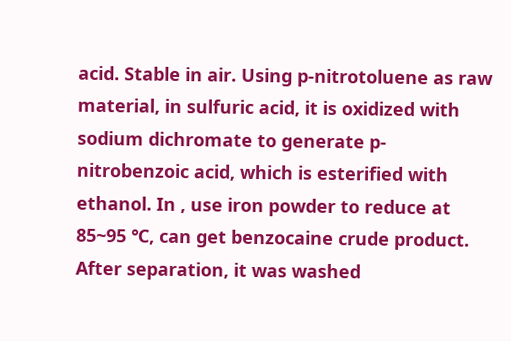acid. Stable in air. Using p-nitrotoluene as raw material, in sulfuric acid, it is oxidized with sodium dichromate to generate p-nitrobenzoic acid, which is esterified with ethanol. In , use iron powder to reduce at 85~95 ℃, can get benzocaine crude product. After separation, it was washed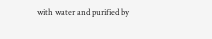with water and purified by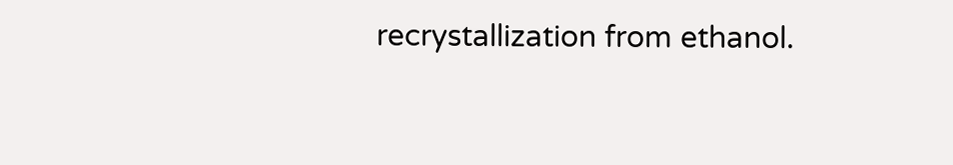recrystallization from ethanol.